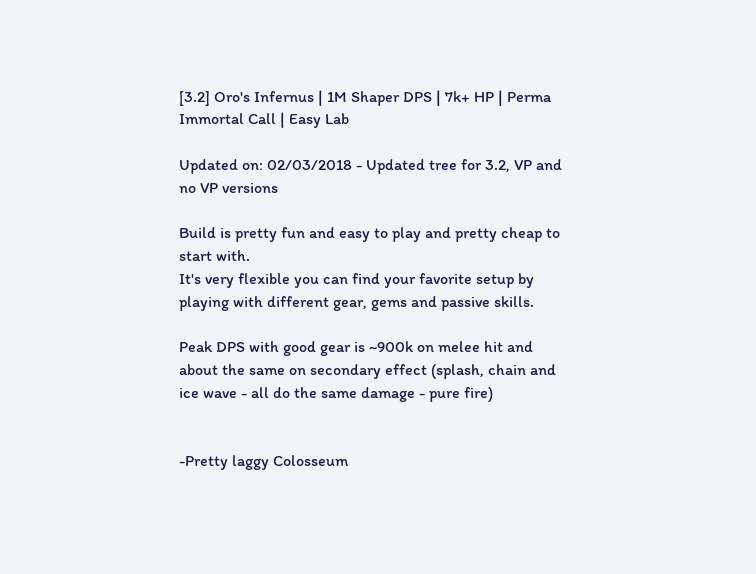[3.2] Oro's Infernus | 1M Shaper DPS | 7k+ HP | Perma Immortal Call | Easy Lab

Updated on: 02/03/2018 - Updated tree for 3.2, VP and no VP versions

Build is pretty fun and easy to play and pretty cheap to start with.
It's very flexible you can find your favorite setup by playing with different gear, gems and passive skills.

Peak DPS with good gear is ~900k on melee hit and about the same on secondary effect (splash, chain and ice wave - all do the same damage - pure fire)


-Pretty laggy Colosseum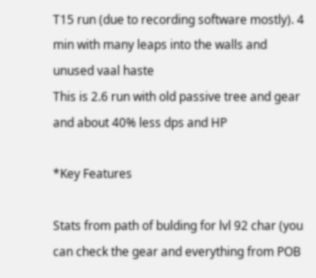T15 run (due to recording software mostly). 4 min with many leaps into the walls and unused vaal haste
This is 2.6 run with old passive tree and gear and about 40% less dps and HP

*Key Features

Stats from path of bulding for lvl 92 char (you can check the gear and everything from POB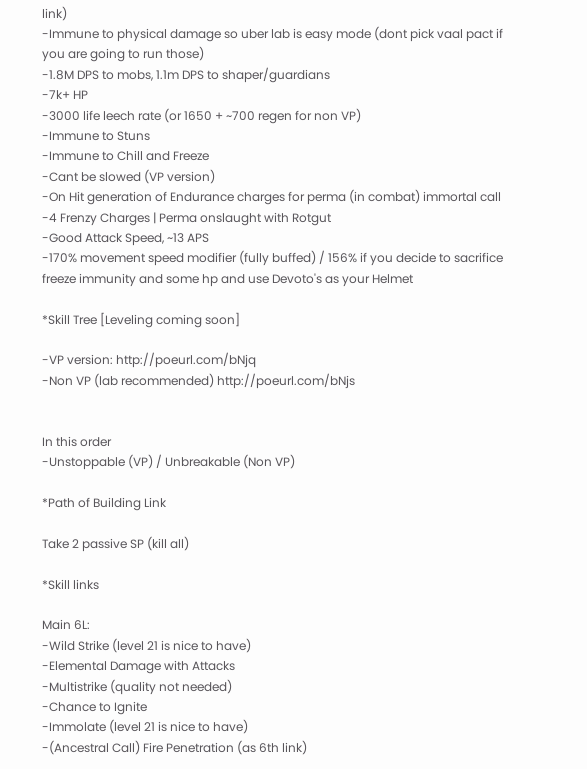link)
-Immune to physical damage so uber lab is easy mode (dont pick vaal pact if you are going to run those)
-1.8M DPS to mobs, 1.1m DPS to shaper/guardians
-7k+ HP
-3000 life leech rate (or 1650 + ~700 regen for non VP)
-Immune to Stuns
-Immune to Chill and Freeze
-Cant be slowed (VP version)
-On Hit generation of Endurance charges for perma (in combat) immortal call
-4 Frenzy Charges | Perma onslaught with Rotgut
-Good Attack Speed, ~13 APS
-170% movement speed modifier (fully buffed) / 156% if you decide to sacrifice freeze immunity and some hp and use Devoto's as your Helmet

*Skill Tree [Leveling coming soon]

-VP version: http://poeurl.com/bNjq
-Non VP (lab recommended) http://poeurl.com/bNjs


In this order
-Unstoppable (VP) / Unbreakable (Non VP)

*Path of Building Link

Take 2 passive SP (kill all)

*Skill links

Main 6L:
-Wild Strike (level 21 is nice to have)
-Elemental Damage with Attacks
-Multistrike (quality not needed)
-Chance to Ignite
-Immolate (level 21 is nice to have)
-(Ancestral Call) Fire Penetration (as 6th link)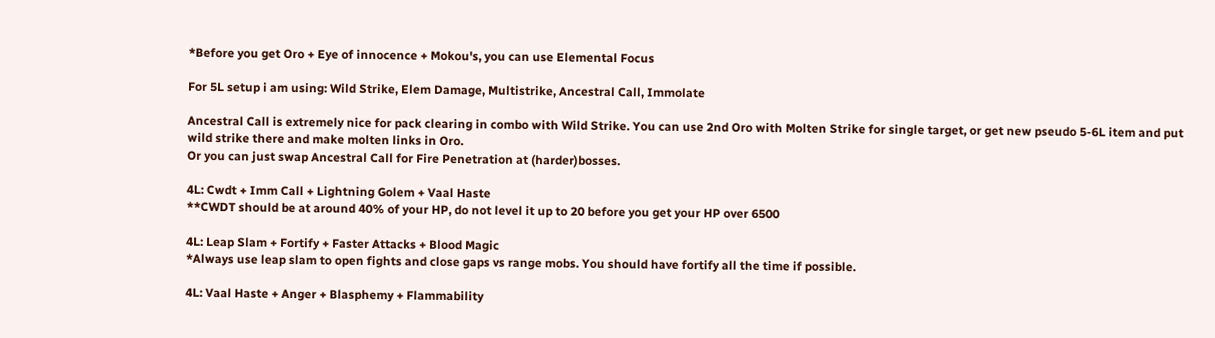*Before you get Oro + Eye of innocence + Mokou's, you can use Elemental Focus

For 5L setup i am using: Wild Strike, Elem Damage, Multistrike, Ancestral Call, Immolate

Ancestral Call is extremely nice for pack clearing in combo with Wild Strike. You can use 2nd Oro with Molten Strike for single target, or get new pseudo 5-6L item and put wild strike there and make molten links in Oro.
Or you can just swap Ancestral Call for Fire Penetration at (harder)bosses.

4L: Cwdt + Imm Call + Lightning Golem + Vaal Haste
**CWDT should be at around 40% of your HP, do not level it up to 20 before you get your HP over 6500

4L: Leap Slam + Fortify + Faster Attacks + Blood Magic
*Always use leap slam to open fights and close gaps vs range mobs. You should have fortify all the time if possible.

4L: Vaal Haste + Anger + Blasphemy + Flammability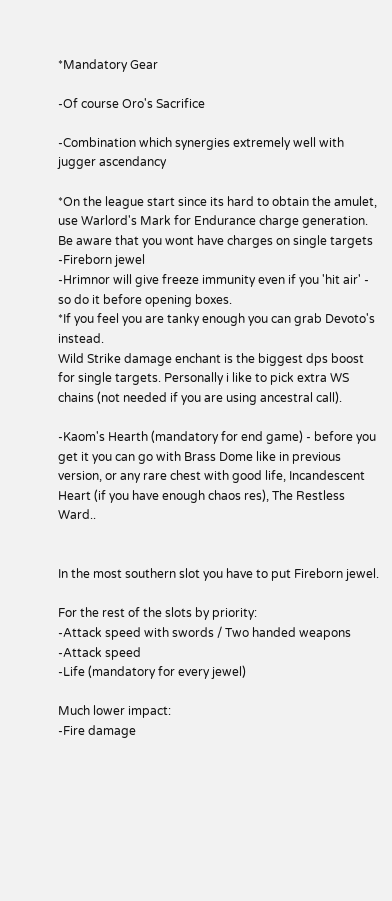*Mandatory Gear

-Of course Oro's Sacrifice

-Combination which synergies extremely well with jugger ascendancy

*On the league start since its hard to obtain the amulet, use Warlord's Mark for Endurance charge generation. Be aware that you wont have charges on single targets
-Fireborn jewel
-Hrimnor will give freeze immunity even if you 'hit air' - so do it before opening boxes.
*If you feel you are tanky enough you can grab Devoto's instead.
Wild Strike damage enchant is the biggest dps boost for single targets. Personally i like to pick extra WS chains (not needed if you are using ancestral call).

-Kaom's Hearth (mandatory for end game) - before you get it you can go with Brass Dome like in previous version, or any rare chest with good life, Incandescent Heart (if you have enough chaos res), The Restless Ward..


In the most southern slot you have to put Fireborn jewel.

For the rest of the slots by priority:
-Attack speed with swords / Two handed weapons
-Attack speed
-Life (mandatory for every jewel)

Much lower impact:
-Fire damage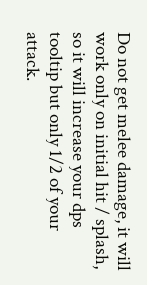Do not get melee damage, it will work only on initial hit / splash, so it will increase your dps tooltip but only 1/2 of your attack.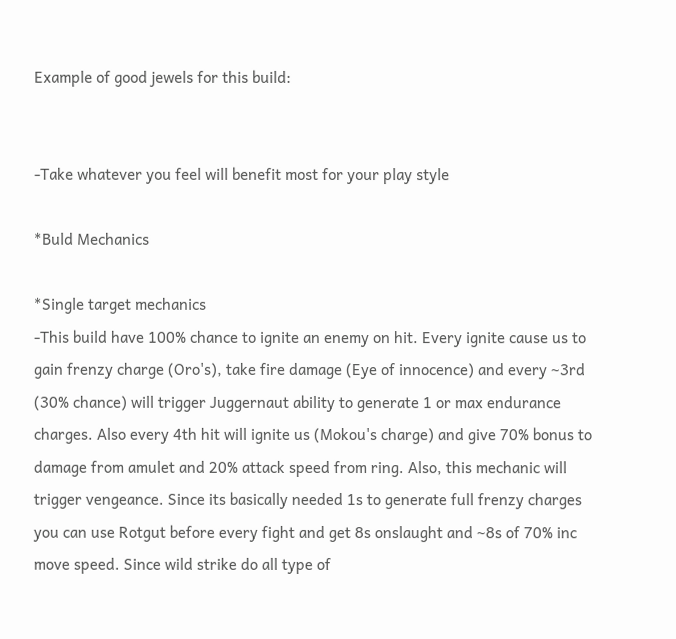Example of good jewels for this build:


-Take whatever you feel will benefit most for your play style

*Buld Mechanics

*Single target mechanics
-This build have 100% chance to ignite an enemy on hit. Every ignite cause us to gain frenzy charge (Oro's), take fire damage (Eye of innocence) and every ~3rd (30% chance) will trigger Juggernaut ability to generate 1 or max endurance charges. Also every 4th hit will ignite us (Mokou's charge) and give 70% bonus to damage from amulet and 20% attack speed from ring. Also, this mechanic will trigger vengeance. Since its basically needed 1s to generate full frenzy charges you can use Rotgut before every fight and get 8s onslaught and ~8s of 70% inc move speed. Since wild strike do all type of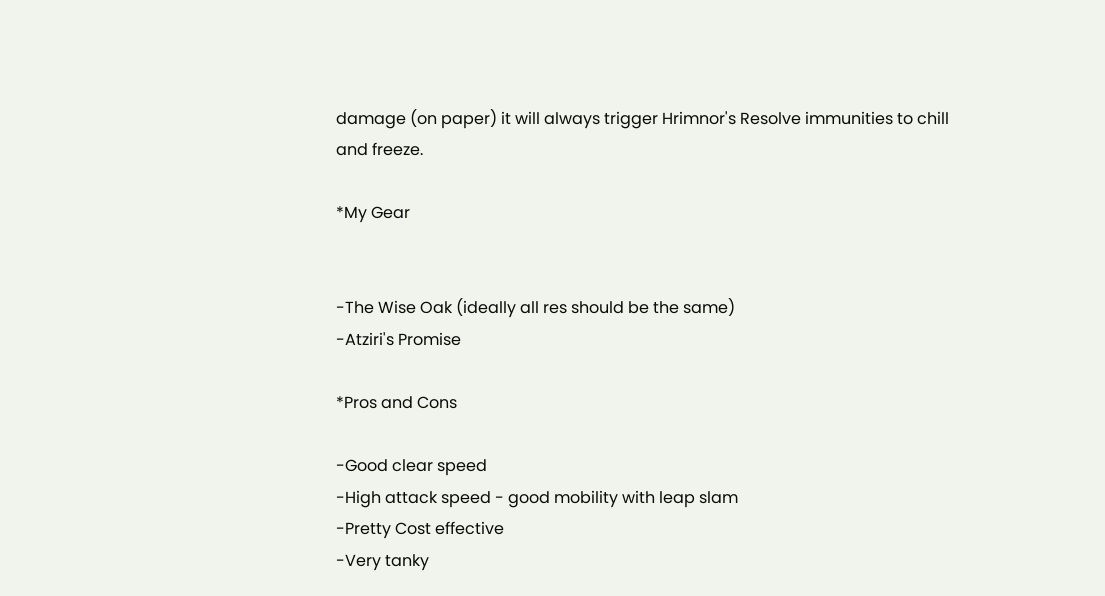damage (on paper) it will always trigger Hrimnor's Resolve immunities to chill and freeze.

*My Gear


-The Wise Oak (ideally all res should be the same)
-Atziri's Promise

*Pros and Cons

-Good clear speed
-High attack speed - good mobility with leap slam
-Pretty Cost effective
-Very tanky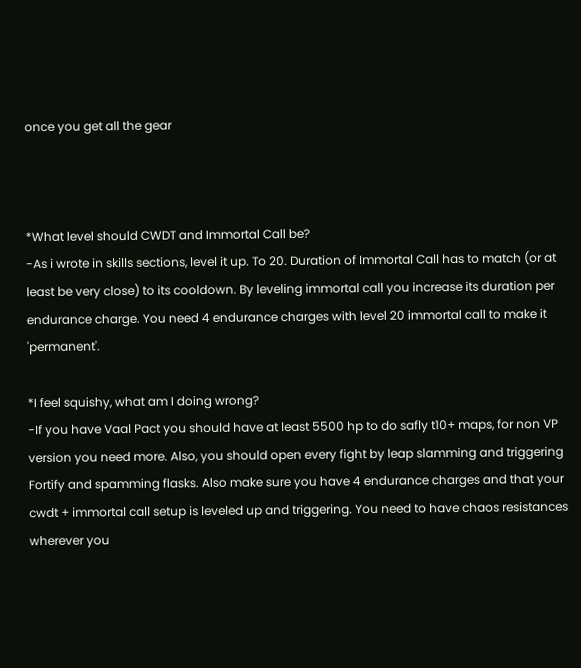once you get all the gear



*What level should CWDT and Immortal Call be?
-As i wrote in skills sections, level it up. To 20. Duration of Immortal Call has to match (or at least be very close) to its cooldown. By leveling immortal call you increase its duration per endurance charge. You need 4 endurance charges with level 20 immortal call to make it 'permanent'.

*I feel squishy, what am I doing wrong?
-If you have Vaal Pact you should have at least 5500 hp to do safly t10+ maps, for non VP version you need more. Also, you should open every fight by leap slamming and triggering Fortify and spamming flasks. Also make sure you have 4 endurance charges and that your cwdt + immortal call setup is leveled up and triggering. You need to have chaos resistances wherever you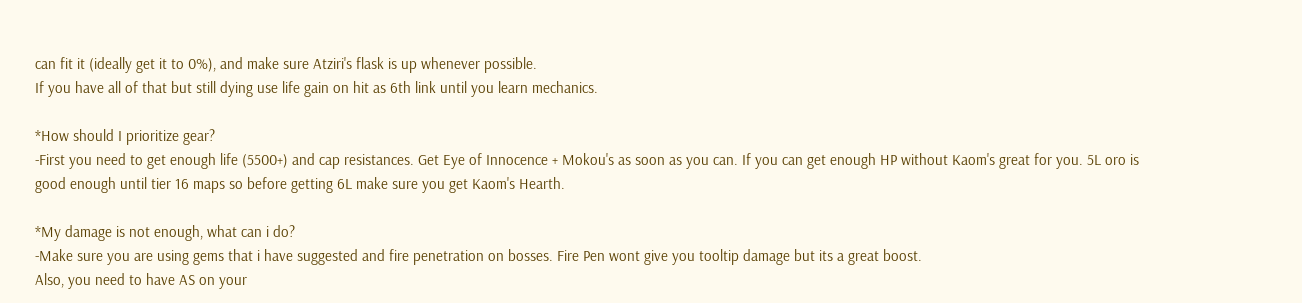can fit it (ideally get it to 0%), and make sure Atziri's flask is up whenever possible.
If you have all of that but still dying use life gain on hit as 6th link until you learn mechanics.

*How should I prioritize gear?
-First you need to get enough life (5500+) and cap resistances. Get Eye of Innocence + Mokou's as soon as you can. If you can get enough HP without Kaom's great for you. 5L oro is good enough until tier 16 maps so before getting 6L make sure you get Kaom's Hearth.

*My damage is not enough, what can i do?
-Make sure you are using gems that i have suggested and fire penetration on bosses. Fire Pen wont give you tooltip damage but its a great boost.
Also, you need to have AS on your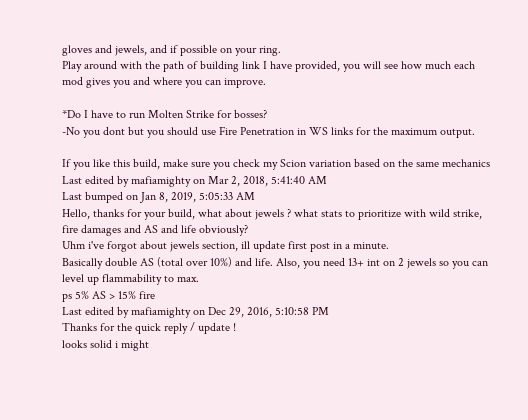gloves and jewels, and if possible on your ring.
Play around with the path of building link I have provided, you will see how much each mod gives you and where you can improve.

*Do I have to run Molten Strike for bosses?
-No you dont but you should use Fire Penetration in WS links for the maximum output.

If you like this build, make sure you check my Scion variation based on the same mechanics
Last edited by mafiamighty on Mar 2, 2018, 5:41:40 AM
Last bumped on Jan 8, 2019, 5:05:33 AM
Hello, thanks for your build, what about jewels ? what stats to prioritize with wild strike, fire damages and AS and life obviously?
Uhm i've forgot about jewels section, ill update first post in a minute.
Basically double AS (total over 10%) and life. Also, you need 13+ int on 2 jewels so you can level up flammability to max.
ps 5% AS > 15% fire
Last edited by mafiamighty on Dec 29, 2016, 5:10:58 PM
Thanks for the quick reply / update !
looks solid i might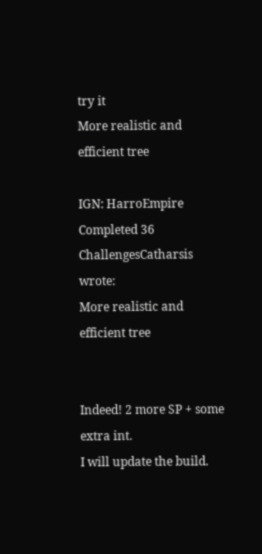try it
More realistic and efficient tree

IGN: HarroEmpire
Completed 36 ChallengesCatharsis wrote:
More realistic and efficient tree


Indeed! 2 more SP + some extra int.
I will update the build.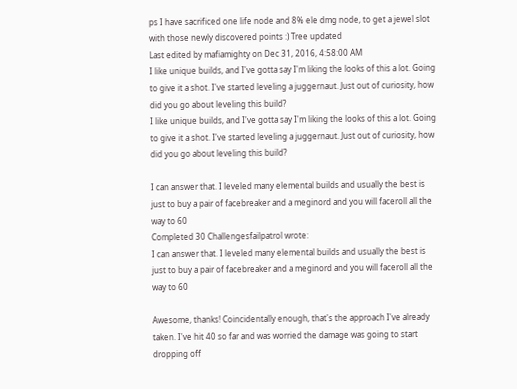ps I have sacrificed one life node and 8% ele dmg node, to get a jewel slot with those newly discovered points :) Tree updated
Last edited by mafiamighty on Dec 31, 2016, 4:58:00 AM
I like unique builds, and I've gotta say I'm liking the looks of this a lot. Going to give it a shot. I've started leveling a juggernaut. Just out of curiosity, how did you go about leveling this build?
I like unique builds, and I've gotta say I'm liking the looks of this a lot. Going to give it a shot. I've started leveling a juggernaut. Just out of curiosity, how did you go about leveling this build?

I can answer that. I leveled many elemental builds and usually the best is just to buy a pair of facebreaker and a meginord and you will faceroll all the way to 60
Completed 30 Challengesfailpatrol wrote:
I can answer that. I leveled many elemental builds and usually the best is just to buy a pair of facebreaker and a meginord and you will faceroll all the way to 60

Awesome, thanks! Coincidentally enough, that's the approach I've already taken. I've hit 40 so far and was worried the damage was going to start dropping off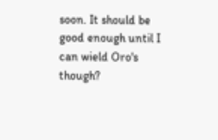soon. It should be good enough until I can wield Oro's though?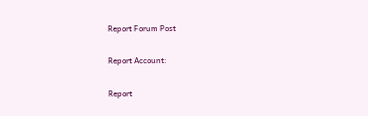Report Forum Post

Report Account:

Report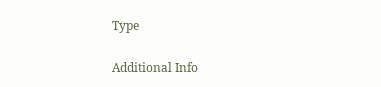Type

Additional Info